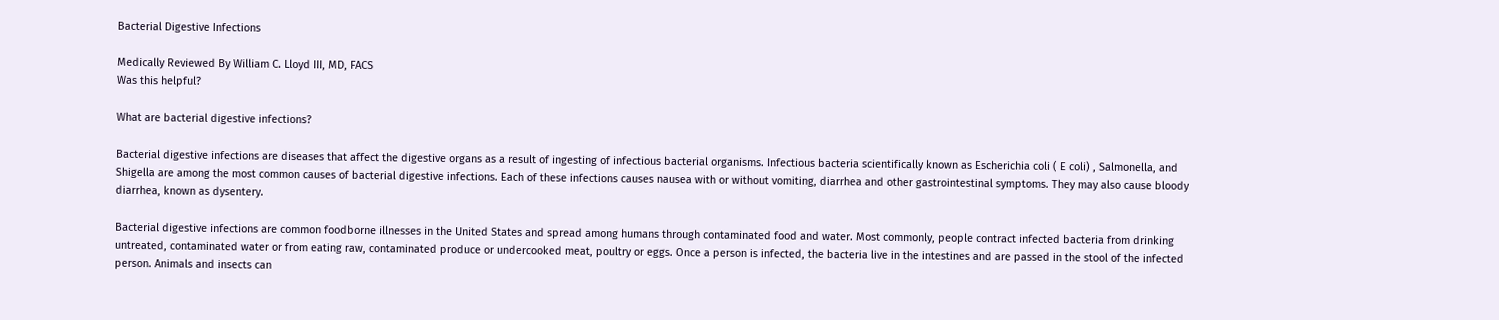Bacterial Digestive Infections

Medically Reviewed By William C. Lloyd III, MD, FACS
Was this helpful?

What are bacterial digestive infections?

Bacterial digestive infections are diseases that affect the digestive organs as a result of ingesting of infectious bacterial organisms. Infectious bacteria scientifically known as Escherichia coli ( E coli) , Salmonella, and Shigella are among the most common causes of bacterial digestive infections. Each of these infections causes nausea with or without vomiting, diarrhea and other gastrointestinal symptoms. They may also cause bloody diarrhea, known as dysentery.

Bacterial digestive infections are common foodborne illnesses in the United States and spread among humans through contaminated food and water. Most commonly, people contract infected bacteria from drinking untreated, contaminated water or from eating raw, contaminated produce or undercooked meat, poultry or eggs. Once a person is infected, the bacteria live in the intestines and are passed in the stool of the infected person. Animals and insects can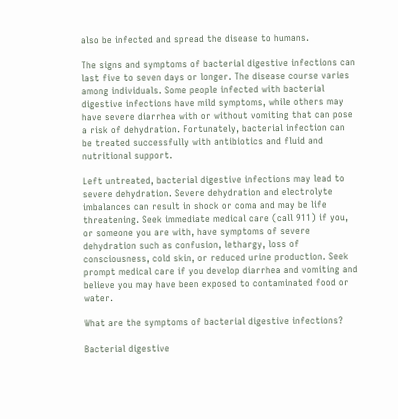also be infected and spread the disease to humans.

The signs and symptoms of bacterial digestive infections can last five to seven days or longer. The disease course varies among individuals. Some people infected with bacterial digestive infections have mild symptoms, while others may have severe diarrhea with or without vomiting that can pose a risk of dehydration. Fortunately, bacterial infection can be treated successfully with antibiotics and fluid and nutritional support.

Left untreated, bacterial digestive infections may lead to severe dehydration. Severe dehydration and electrolyte imbalances can result in shock or coma and may be life threatening. Seek immediate medical care (call 911) if you, or someone you are with, have symptoms of severe dehydration such as confusion, lethargy, loss of consciousness, cold skin, or reduced urine production. Seek prompt medical care if you develop diarrhea and vomiting and believe you may have been exposed to contaminated food or water.

What are the symptoms of bacterial digestive infections?

Bacterial digestive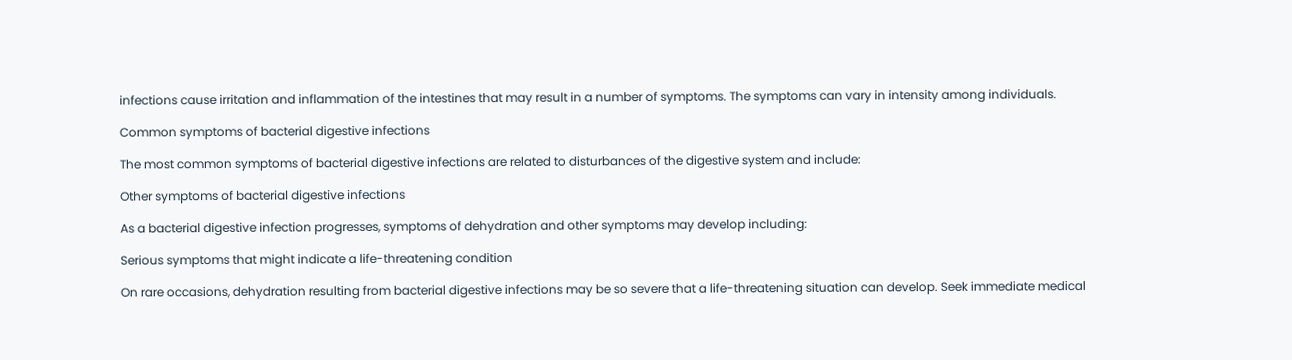infections cause irritation and inflammation of the intestines that may result in a number of symptoms. The symptoms can vary in intensity among individuals.

Common symptoms of bacterial digestive infections

The most common symptoms of bacterial digestive infections are related to disturbances of the digestive system and include:

Other symptoms of bacterial digestive infections

As a bacterial digestive infection progresses, symptoms of dehydration and other symptoms may develop including:

Serious symptoms that might indicate a life-threatening condition

On rare occasions, dehydration resulting from bacterial digestive infections may be so severe that a life-threatening situation can develop. Seek immediate medical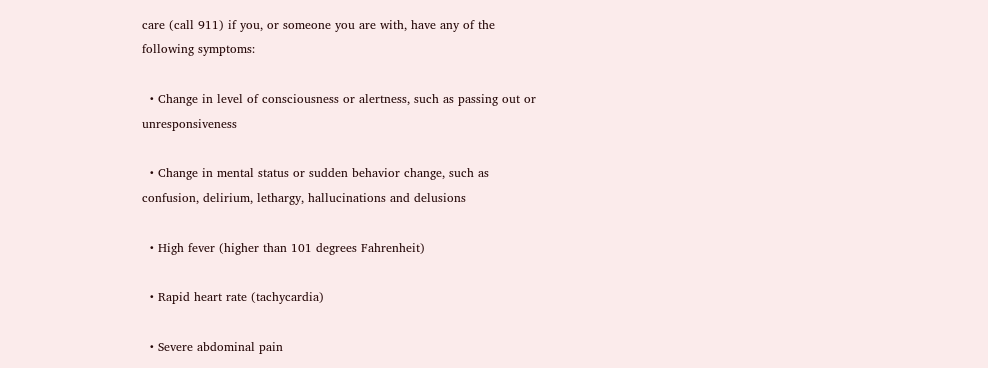care (call 911) if you, or someone you are with, have any of the following symptoms:

  • Change in level of consciousness or alertness, such as passing out or unresponsiveness

  • Change in mental status or sudden behavior change, such as confusion, delirium, lethargy, hallucinations and delusions

  • High fever (higher than 101 degrees Fahrenheit)

  • Rapid heart rate (tachycardia)

  • Severe abdominal pain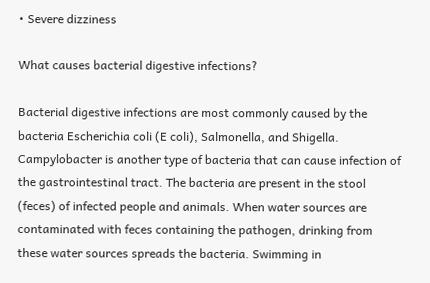• Severe dizziness

What causes bacterial digestive infections?

Bacterial digestive infections are most commonly caused by the bacteria Escherichia coli (E coli), Salmonella, and Shigella. Campylobacter is another type of bacteria that can cause infection of the gastrointestinal tract. The bacteria are present in the stool (feces) of infected people and animals. When water sources are contaminated with feces containing the pathogen, drinking from these water sources spreads the bacteria. Swimming in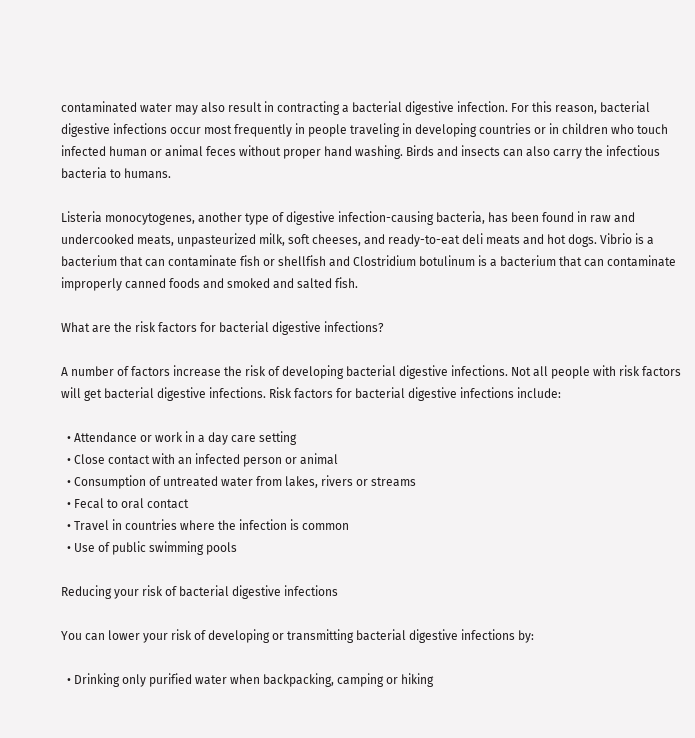contaminated water may also result in contracting a bacterial digestive infection. For this reason, bacterial digestive infections occur most frequently in people traveling in developing countries or in children who touch infected human or animal feces without proper hand washing. Birds and insects can also carry the infectious bacteria to humans.

Listeria monocytogenes, another type of digestive infection-causing bacteria, has been found in raw and undercooked meats, unpasteurized milk, soft cheeses, and ready-to-eat deli meats and hot dogs. Vibrio is a bacterium that can contaminate fish or shellfish and Clostridium botulinum is a bacterium that can contaminate improperly canned foods and smoked and salted fish.

What are the risk factors for bacterial digestive infections?

A number of factors increase the risk of developing bacterial digestive infections. Not all people with risk factors will get bacterial digestive infections. Risk factors for bacterial digestive infections include:

  • Attendance or work in a day care setting
  • Close contact with an infected person or animal
  • Consumption of untreated water from lakes, rivers or streams
  • Fecal to oral contact
  • Travel in countries where the infection is common
  • Use of public swimming pools

Reducing your risk of bacterial digestive infections

You can lower your risk of developing or transmitting bacterial digestive infections by:

  • Drinking only purified water when backpacking, camping or hiking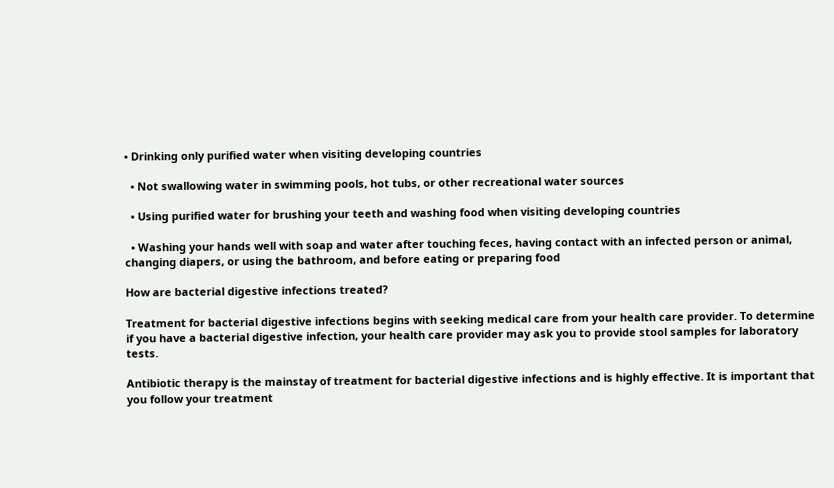• Drinking only purified water when visiting developing countries

  • Not swallowing water in swimming pools, hot tubs, or other recreational water sources

  • Using purified water for brushing your teeth and washing food when visiting developing countries

  • Washing your hands well with soap and water after touching feces, having contact with an infected person or animal, changing diapers, or using the bathroom, and before eating or preparing food

How are bacterial digestive infections treated?

Treatment for bacterial digestive infections begins with seeking medical care from your health care provider. To determine if you have a bacterial digestive infection, your health care provider may ask you to provide stool samples for laboratory tests.

Antibiotic therapy is the mainstay of treatment for bacterial digestive infections and is highly effective. It is important that you follow your treatment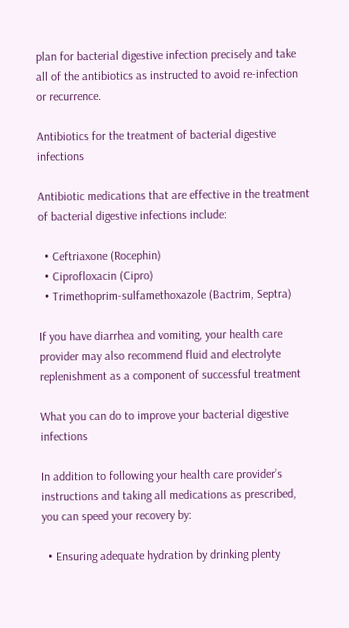plan for bacterial digestive infection precisely and take all of the antibiotics as instructed to avoid re-infection or recurrence.

Antibiotics for the treatment of bacterial digestive infections

Antibiotic medications that are effective in the treatment of bacterial digestive infections include:

  • Ceftriaxone (Rocephin)
  • Ciprofloxacin (Cipro)
  • Trimethoprim-sulfamethoxazole (Bactrim, Septra)

If you have diarrhea and vomiting, your health care provider may also recommend fluid and electrolyte replenishment as a component of successful treatment

What you can do to improve your bacterial digestive infections

In addition to following your health care provider’s instructions and taking all medications as prescribed, you can speed your recovery by:

  • Ensuring adequate hydration by drinking plenty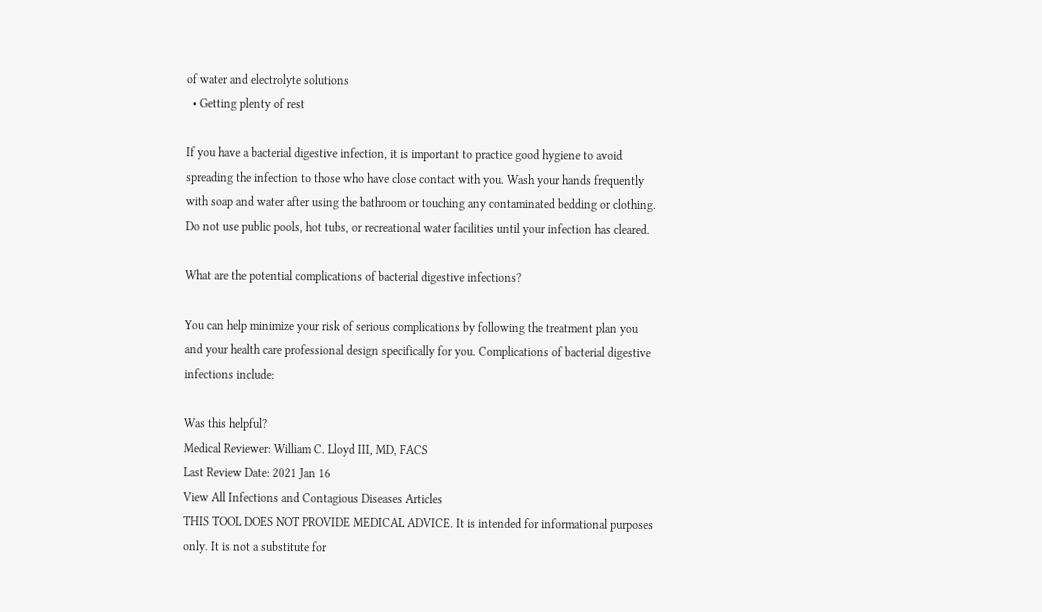of water and electrolyte solutions
  • Getting plenty of rest

If you have a bacterial digestive infection, it is important to practice good hygiene to avoid spreading the infection to those who have close contact with you. Wash your hands frequently with soap and water after using the bathroom or touching any contaminated bedding or clothing. Do not use public pools, hot tubs, or recreational water facilities until your infection has cleared.

What are the potential complications of bacterial digestive infections?

You can help minimize your risk of serious complications by following the treatment plan you and your health care professional design specifically for you. Complications of bacterial digestive infections include:

Was this helpful?
Medical Reviewer: William C. Lloyd III, MD, FACS
Last Review Date: 2021 Jan 16
View All Infections and Contagious Diseases Articles
THIS TOOL DOES NOT PROVIDE MEDICAL ADVICE. It is intended for informational purposes only. It is not a substitute for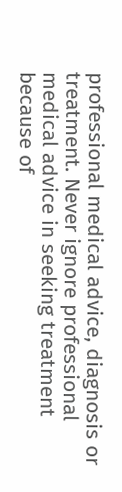professional medical advice, diagnosis or treatment. Never ignore professional medical advice in seeking treatment because of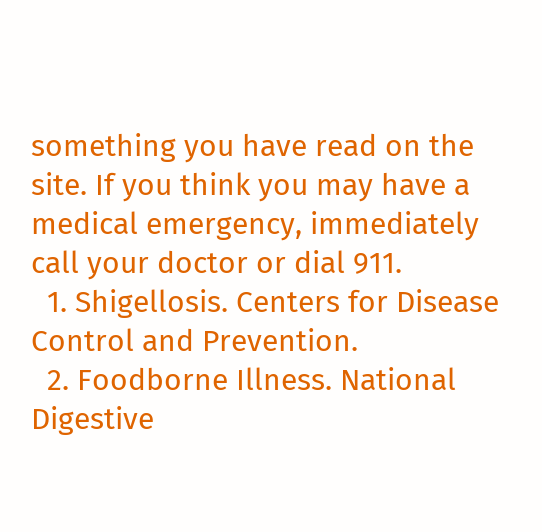something you have read on the site. If you think you may have a medical emergency, immediately call your doctor or dial 911.
  1. Shigellosis. Centers for Disease Control and Prevention.
  2. Foodborne Illness. National Digestive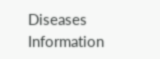Diseases Information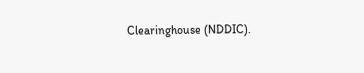Clearinghouse (NDDIC).